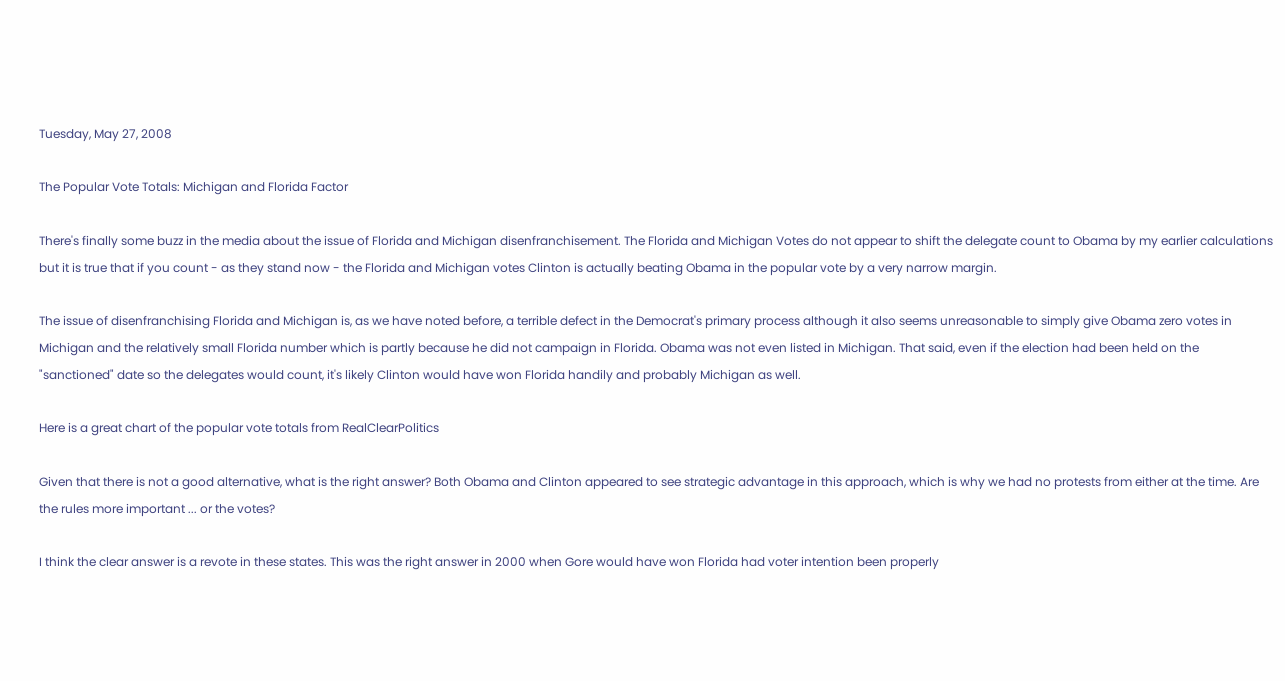Tuesday, May 27, 2008

The Popular Vote Totals: Michigan and Florida Factor

There's finally some buzz in the media about the issue of Florida and Michigan disenfranchisement. The Florida and Michigan Votes do not appear to shift the delegate count to Obama by my earlier calculations but it is true that if you count - as they stand now - the Florida and Michigan votes Clinton is actually beating Obama in the popular vote by a very narrow margin.

The issue of disenfranchising Florida and Michigan is, as we have noted before, a terrible defect in the Democrat's primary process although it also seems unreasonable to simply give Obama zero votes in Michigan and the relatively small Florida number which is partly because he did not campaign in Florida. Obama was not even listed in Michigan. That said, even if the election had been held on the "sanctioned" date so the delegates would count, it's likely Clinton would have won Florida handily and probably Michigan as well.

Here is a great chart of the popular vote totals from RealClearPolitics

Given that there is not a good alternative, what is the right answer? Both Obama and Clinton appeared to see strategic advantage in this approach, which is why we had no protests from either at the time. Are the rules more important ... or the votes?

I think the clear answer is a revote in these states. This was the right answer in 2000 when Gore would have won Florida had voter intention been properly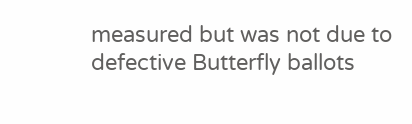measured but was not due to defective Butterfly ballots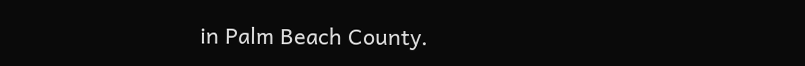in Palm Beach County.